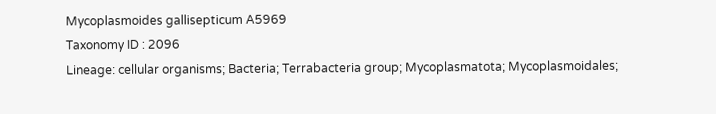Mycoplasmoides gallisepticum A5969
Taxonomy ID : 2096
Lineage: cellular organisms; Bacteria; Terrabacteria group; Mycoplasmatota; Mycoplasmoidales;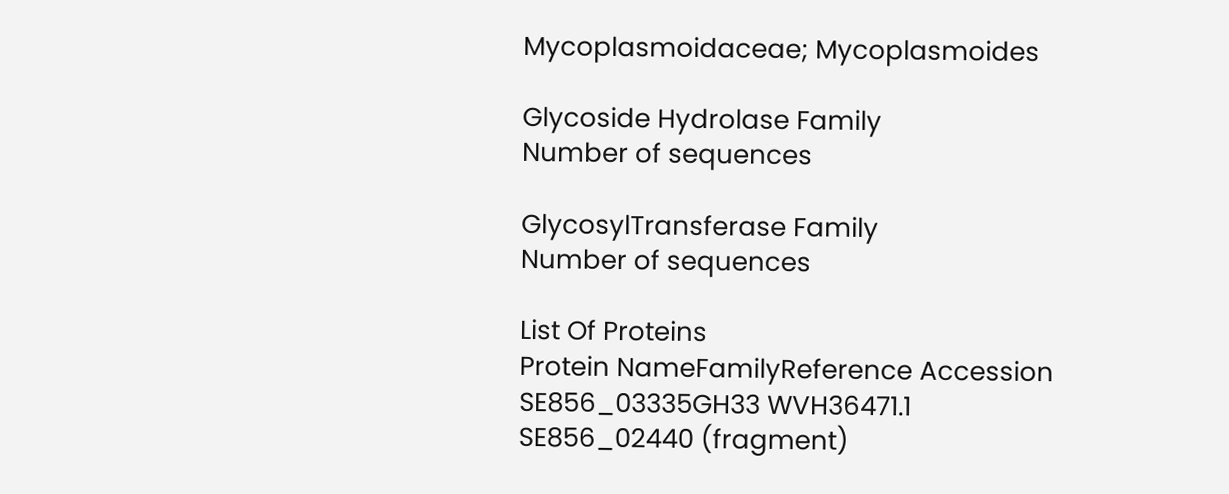Mycoplasmoidaceae; Mycoplasmoides

Glycoside Hydrolase Family
Number of sequences

GlycosylTransferase Family
Number of sequences

List Of Proteins
Protein NameFamilyReference Accession
SE856_03335GH33 WVH36471.1
SE856_02440 (fragment)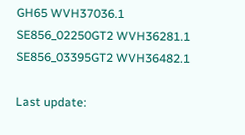GH65 WVH37036.1
SE856_02250GT2 WVH36281.1
SE856_03395GT2 WVH36482.1

Last update: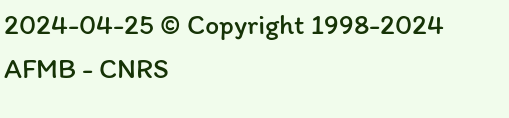2024-04-25 © Copyright 1998-2024
AFMB - CNRS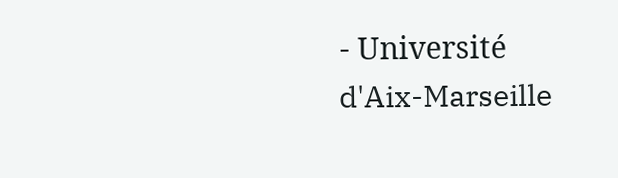- Université d'Aix-Marseille